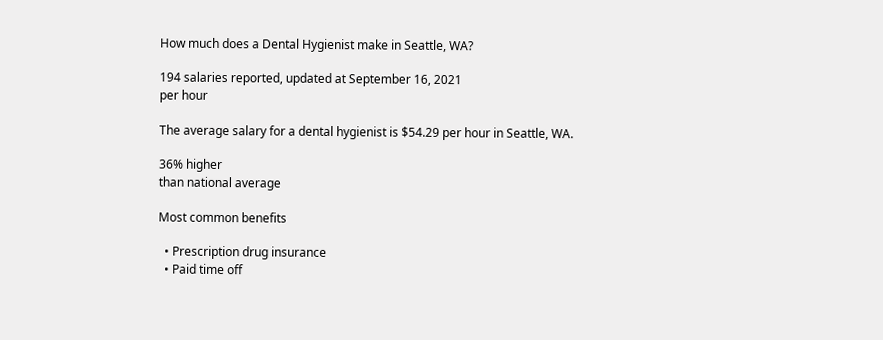How much does a Dental Hygienist make in Seattle, WA?

194 salaries reported, updated at September 16, 2021
per hour

The average salary for a dental hygienist is $54.29 per hour in Seattle, WA.

36% higher
than national average

Most common benefits

  • Prescription drug insurance
  • Paid time off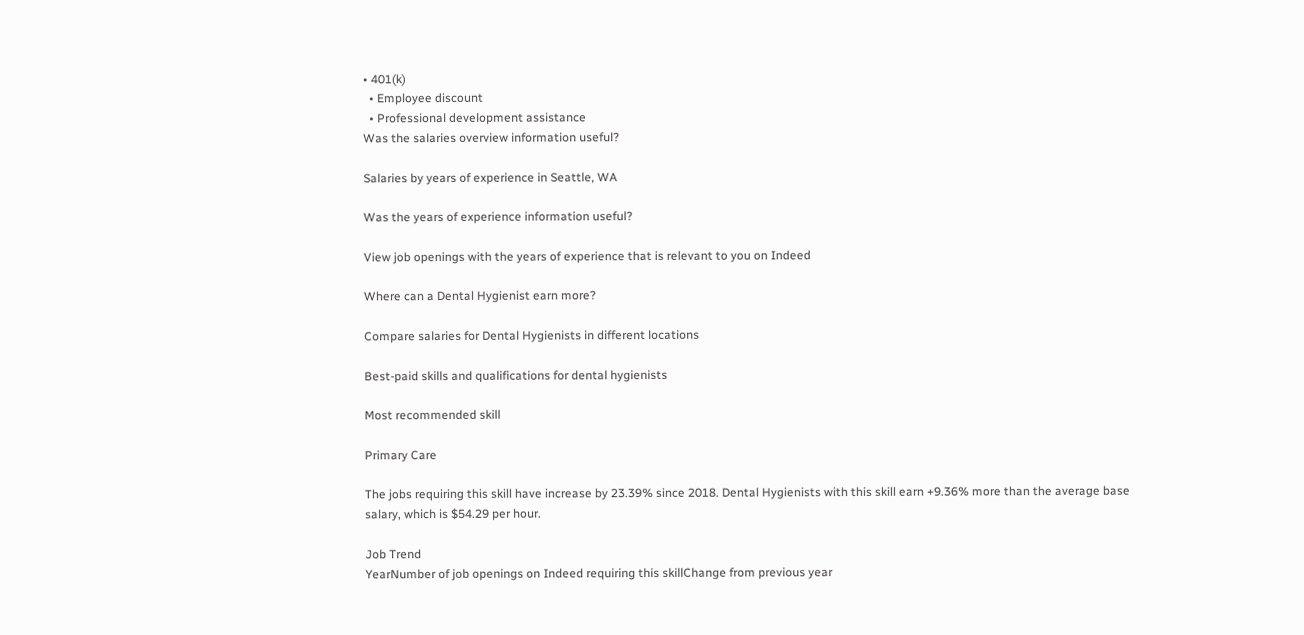• 401(k)
  • Employee discount
  • Professional development assistance
Was the salaries overview information useful?

Salaries by years of experience in Seattle, WA

Was the years of experience information useful?

View job openings with the years of experience that is relevant to you on Indeed

Where can a Dental Hygienist earn more?

Compare salaries for Dental Hygienists in different locations

Best-paid skills and qualifications for dental hygienists

Most recommended skill

Primary Care

The jobs requiring this skill have increase by 23.39% since 2018. Dental Hygienists with this skill earn +9.36% more than the average base salary, which is $54.29 per hour.

Job Trend
YearNumber of job openings on Indeed requiring this skillChange from previous year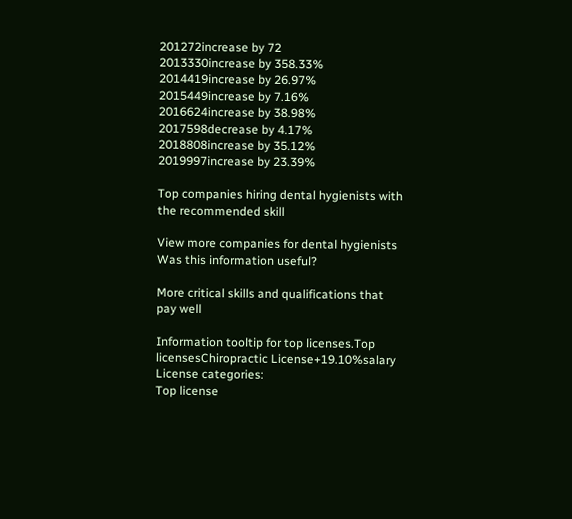201272increase by 72
2013330increase by 358.33%
2014419increase by 26.97%
2015449increase by 7.16%
2016624increase by 38.98%
2017598decrease by 4.17%
2018808increase by 35.12%
2019997increase by 23.39%

Top companies hiring dental hygienists with the recommended skill

View more companies for dental hygienists
Was this information useful?

More critical skills and qualifications that pay well

Information tooltip for top licenses.Top licensesChiropractic License+19.10%salary
License categories:
Top license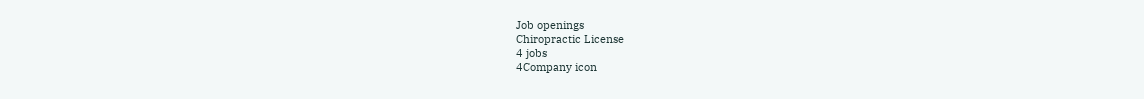Job openings
Chiropractic License
4 jobs
4Company icon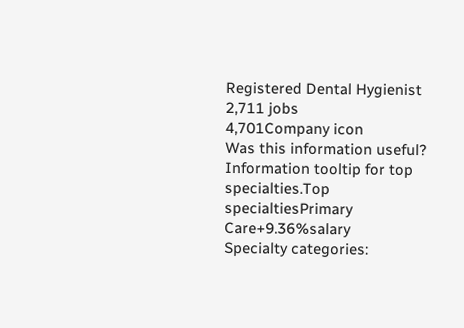Registered Dental Hygienist
2,711 jobs
4,701Company icon
Was this information useful?
Information tooltip for top specialties.Top specialtiesPrimary Care+9.36%salary
Specialty categories: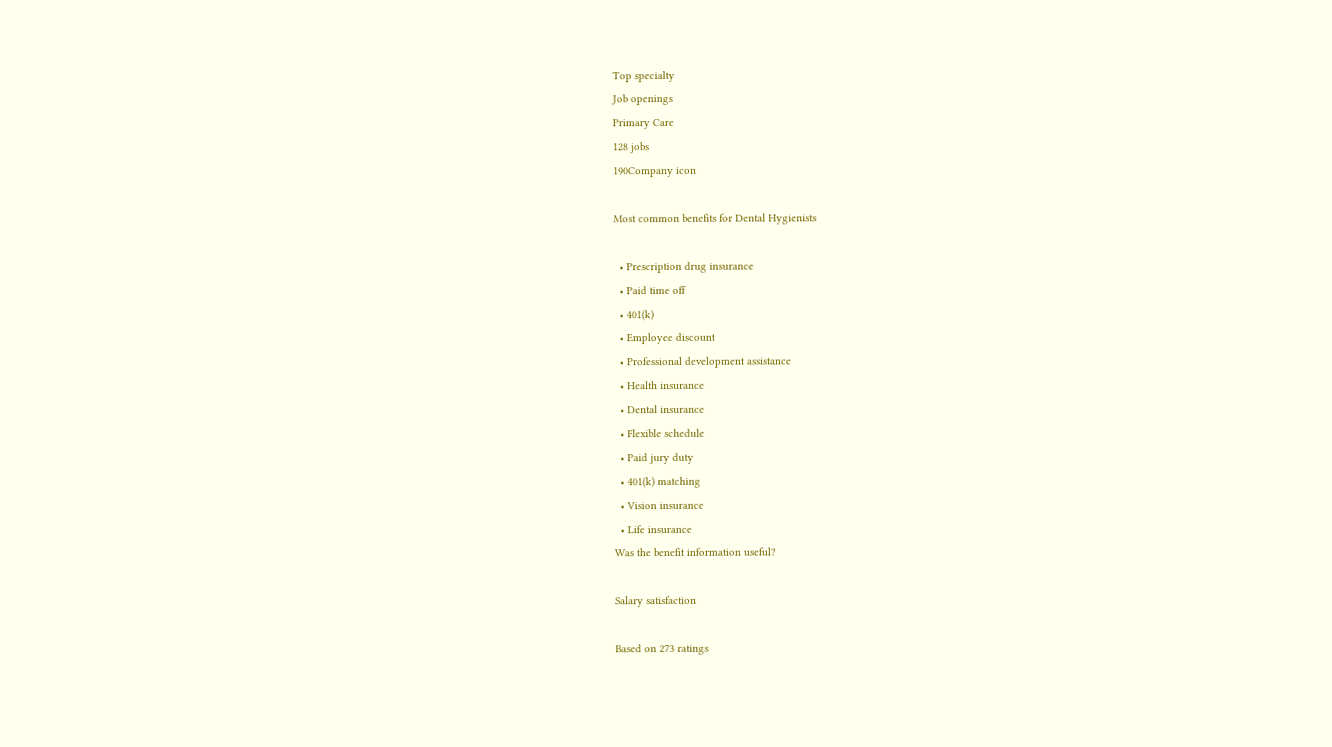Top specialty
Job openings
Primary Care
128 jobs
190Company icon

Most common benefits for Dental Hygienists

  • Prescription drug insurance
  • Paid time off
  • 401(k)
  • Employee discount
  • Professional development assistance
  • Health insurance
  • Dental insurance
  • Flexible schedule
  • Paid jury duty
  • 401(k) matching
  • Vision insurance
  • Life insurance
Was the benefit information useful?

Salary satisfaction

Based on 273 ratings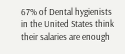67% of Dental hygienists in the United States think their salaries are enough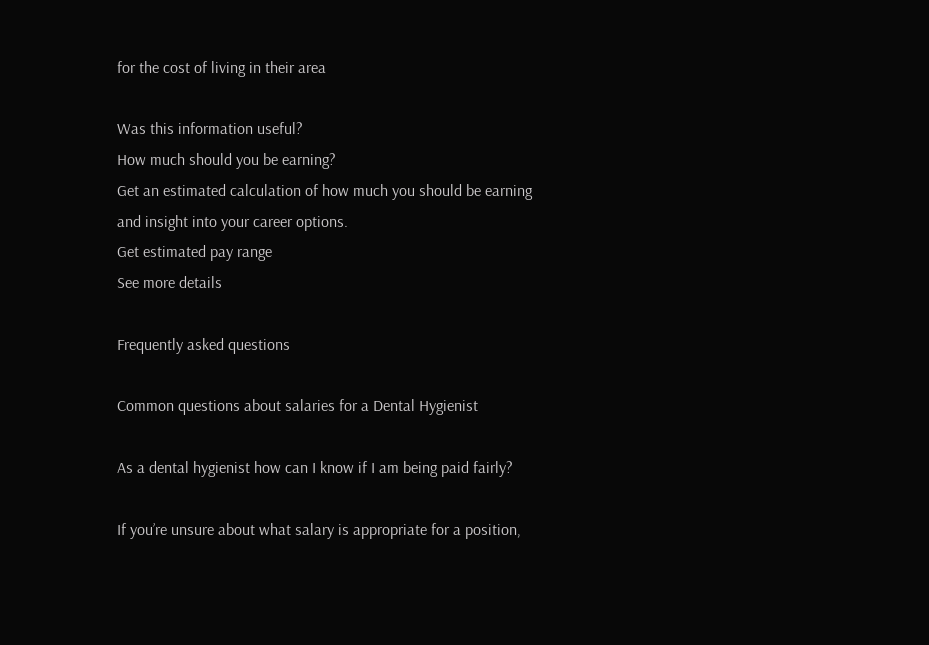for the cost of living in their area

Was this information useful?
How much should you be earning?
Get an estimated calculation of how much you should be earning and insight into your career options.
Get estimated pay range
See more details

Frequently asked questions

Common questions about salaries for a Dental Hygienist

As a dental hygienist how can I know if I am being paid fairly?

If you’re unsure about what salary is appropriate for a position,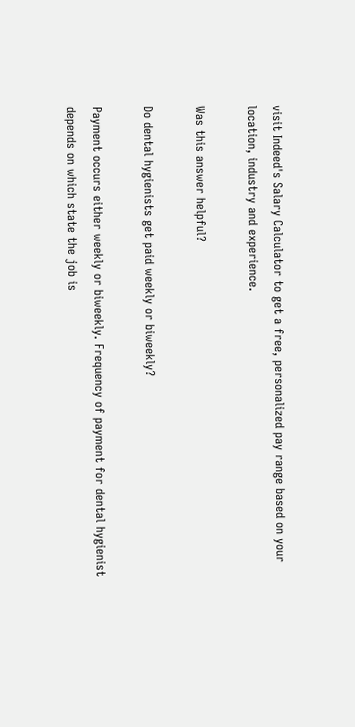visit Indeed's Salary Calculator to get a free, personalized pay range based on your location, industry and experience.

Was this answer helpful?

Do dental hygienists get paid weekly or biweekly?

Payment occurs either weekly or biweekly. Frequency of payment for dental hygienist depends on which state the job is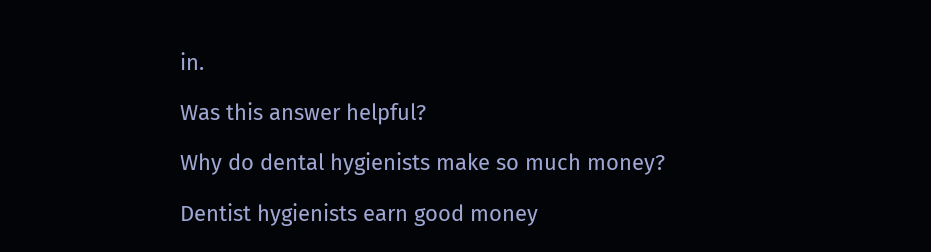in.

Was this answer helpful?

Why do dental hygienists make so much money?

Dentist hygienists earn good money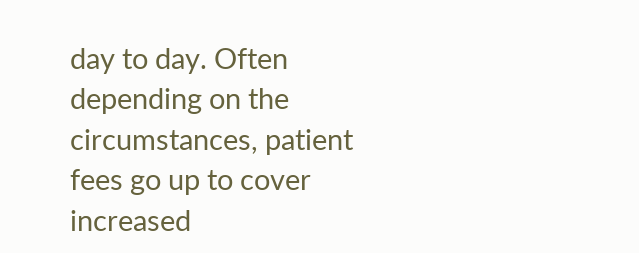day to day. Often depending on the circumstances, patient fees go up to cover increased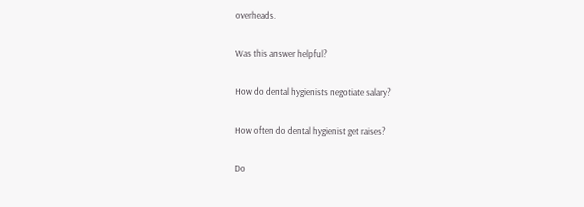overheads.

Was this answer helpful?

How do dental hygienists negotiate salary?

How often do dental hygienist get raises?

Do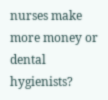nurses make more money or dental hygienists?